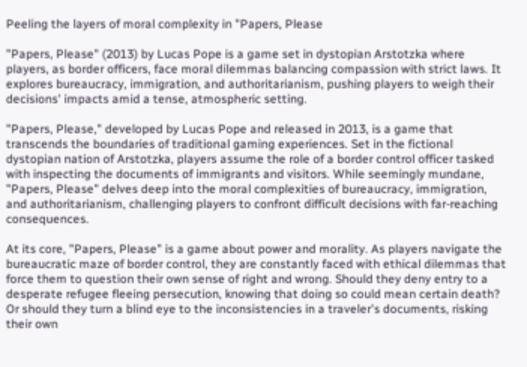Peeling the layers of moral complexity in "Papers, Please

"Papers, Please" (2013) by Lucas Pope is a game set in dystopian Arstotzka where players, as border officers, face moral dilemmas balancing compassion with strict laws. It explores bureaucracy, immigration, and authoritarianism, pushing players to weigh their decisions' impacts amid a tense, atmospheric setting.

"Papers, Please," developed by Lucas Pope and released in 2013, is a game that transcends the boundaries of traditional gaming experiences. Set in the fictional dystopian nation of Arstotzka, players assume the role of a border control officer tasked with inspecting the documents of immigrants and visitors. While seemingly mundane, "Papers, Please" delves deep into the moral complexities of bureaucracy, immigration, and authoritarianism, challenging players to confront difficult decisions with far-reaching consequences.

At its core, "Papers, Please" is a game about power and morality. As players navigate the bureaucratic maze of border control, they are constantly faced with ethical dilemmas that force them to question their own sense of right and wrong. Should they deny entry to a desperate refugee fleeing persecution, knowing that doing so could mean certain death? Or should they turn a blind eye to the inconsistencies in a traveler's documents, risking their own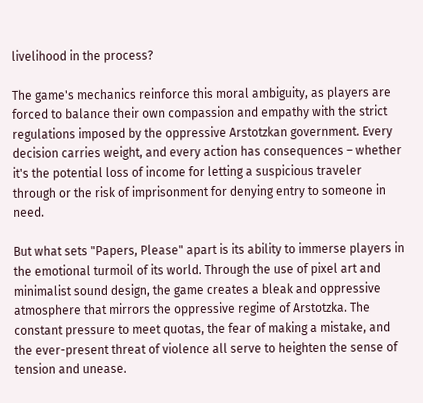livelihood in the process?

The game's mechanics reinforce this moral ambiguity, as players are forced to balance their own compassion and empathy with the strict regulations imposed by the oppressive Arstotzkan government. Every decision carries weight, and every action has consequences – whether it's the potential loss of income for letting a suspicious traveler through or the risk of imprisonment for denying entry to someone in need.

But what sets "Papers, Please" apart is its ability to immerse players in the emotional turmoil of its world. Through the use of pixel art and minimalist sound design, the game creates a bleak and oppressive atmosphere that mirrors the oppressive regime of Arstotzka. The constant pressure to meet quotas, the fear of making a mistake, and the ever-present threat of violence all serve to heighten the sense of tension and unease.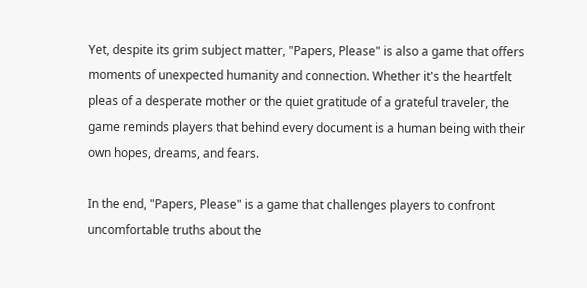Yet, despite its grim subject matter, "Papers, Please" is also a game that offers moments of unexpected humanity and connection. Whether it's the heartfelt pleas of a desperate mother or the quiet gratitude of a grateful traveler, the game reminds players that behind every document is a human being with their own hopes, dreams, and fears.

In the end, "Papers, Please" is a game that challenges players to confront uncomfortable truths about the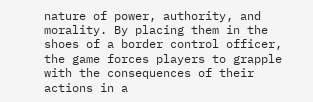nature of power, authority, and morality. By placing them in the shoes of a border control officer, the game forces players to grapple with the consequences of their actions in a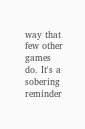way that few other games do. It's a sobering reminder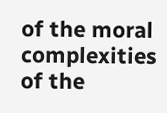of the moral complexities of the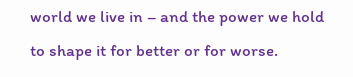world we live in – and the power we hold to shape it for better or for worse.